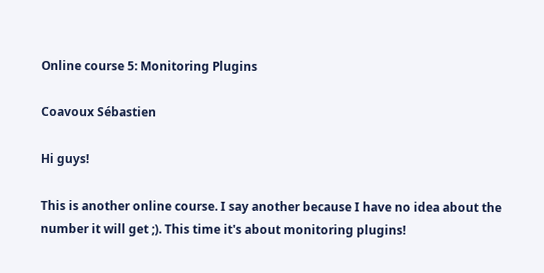Online course 5: Monitoring Plugins

Coavoux Sébastien

Hi guys!

This is another online course. I say another because I have no idea about the number it will get ;). This time it's about monitoring plugins!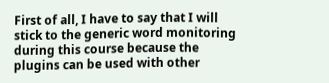First of all, I have to say that I will stick to the generic word monitoring during this course because the plugins can be used with other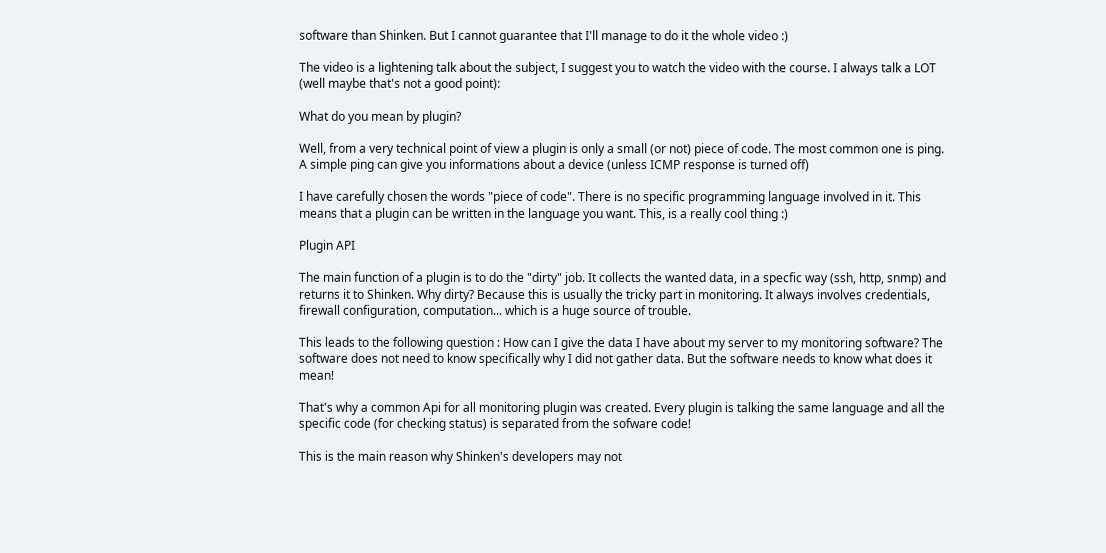software than Shinken. But I cannot guarantee that I'll manage to do it the whole video :)

The video is a lightening talk about the subject, I suggest you to watch the video with the course. I always talk a LOT (well maybe that's not a good point):

What do you mean by plugin?

Well, from a very technical point of view a plugin is only a small (or not) piece of code. The most common one is ping. A simple ping can give you informations about a device (unless ICMP response is turned off)

I have carefully chosen the words "piece of code". There is no specific programming language involved in it. This means that a plugin can be written in the language you want. This, is a really cool thing :)

Plugin API

The main function of a plugin is to do the "dirty" job. It collects the wanted data, in a specfic way (ssh, http, snmp) and returns it to Shinken. Why dirty? Because this is usually the tricky part in monitoring. It always involves credentials, firewall configuration, computation... which is a huge source of trouble.

This leads to the following question : How can I give the data I have about my server to my monitoring software? The software does not need to know specifically why I did not gather data. But the software needs to know what does it mean!

That's why a common Api for all monitoring plugin was created. Every plugin is talking the same language and all the specific code (for checking status) is separated from the sofware code!

This is the main reason why Shinken's developers may not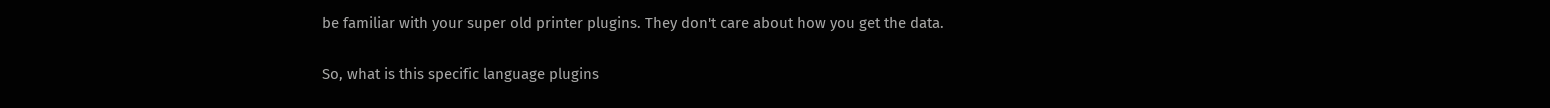be familiar with your super old printer plugins. They don't care about how you get the data.

So, what is this specific language plugins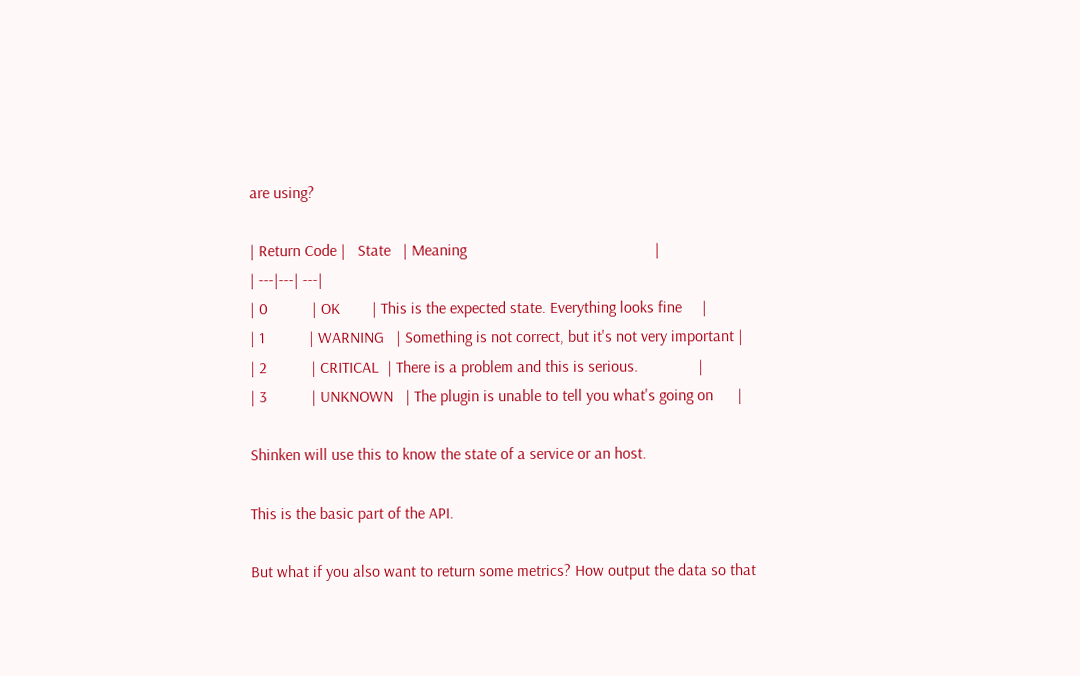are using?

| Return Code |   State   | Meaning                                               |
| ---|---| ---|
| 0           | OK        | This is the expected state. Everything looks fine     |
| 1           | WARNING   | Something is not correct, but it's not very important |
| 2           | CRITICAL  | There is a problem and this is serious.               |
| 3           | UNKNOWN   | The plugin is unable to tell you what's going on      |

Shinken will use this to know the state of a service or an host.

This is the basic part of the API.

But what if you also want to return some metrics? How output the data so that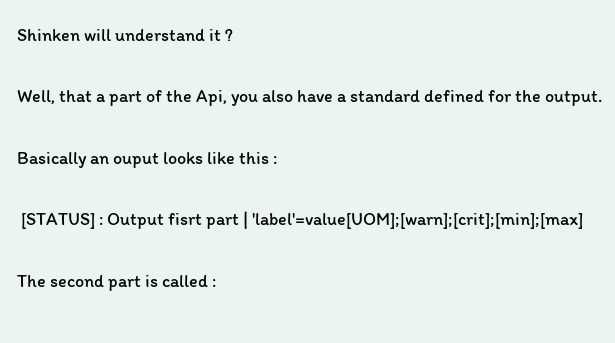Shinken will understand it ?

Well, that a part of the Api, you also have a standard defined for the output.

Basically an ouput looks like this :

 [STATUS] : Output fisrt part | 'label'=value[UOM];[warn];[crit];[min];[max]

The second part is called :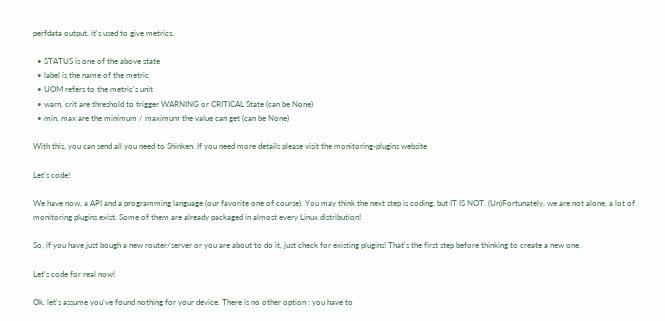perfdata output, it's used to give metrics.

  • STATUS is one of the above state
  • label is the name of the metric
  • UOM refers to the metric's unit
  • warn, crit are threshold to trigger WARNING or CRITICAL State (can be None)
  • min, max are the minimum / maximum the value can get (can be None)

With this, you can send all you need to Shinken. If you need more details please visit the monitoring-plugins website

Let's code!

We have now, a API and a programming language (our favorite one of course). You may think the next step is coding, but IT IS NOT. (Un)Fortunately, we are not alone, a lot of monitoring plugins exist. Some of them are already packaged in almost every Linux distribution!

So, if you have just bough a new router/server or you are about to do it, just check for existing plugins! That's the first step before thinking to create a new one.

Let's code for real now!

Ok, let's assume you've found nothing for your device. There is no other option : you have to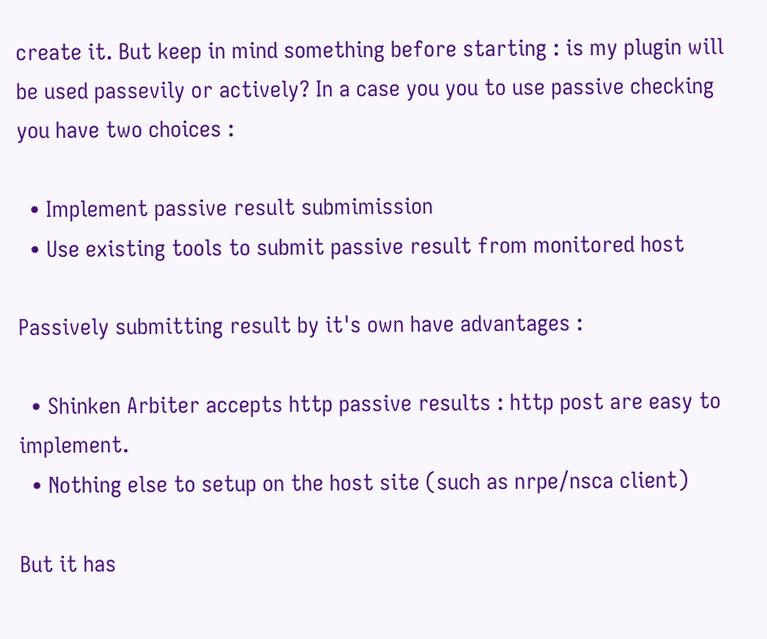create it. But keep in mind something before starting : is my plugin will be used passevily or actively? In a case you you to use passive checking you have two choices :

  • Implement passive result submimission
  • Use existing tools to submit passive result from monitored host

Passively submitting result by it's own have advantages :

  • Shinken Arbiter accepts http passive results : http post are easy to implement.
  • Nothing else to setup on the host site (such as nrpe/nsca client)

But it has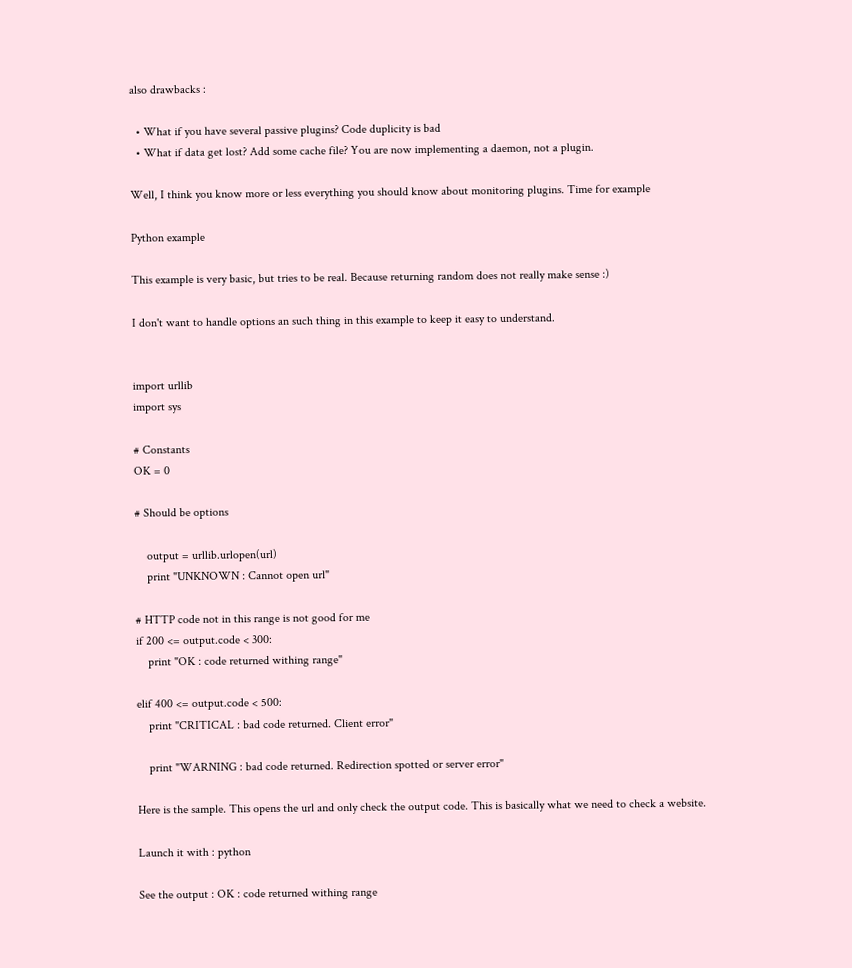also drawbacks :

  • What if you have several passive plugins? Code duplicity is bad
  • What if data get lost? Add some cache file? You are now implementing a daemon, not a plugin.

Well, I think you know more or less everything you should know about monitoring plugins. Time for example

Python example

This example is very basic, but tries to be real. Because returning random does not really make sense :)

I don't want to handle options an such thing in this example to keep it easy to understand.


import urllib
import sys

# Constants
OK = 0

# Should be options

    output = urllib.urlopen(url)
    print "UNKNOWN : Cannot open url"

# HTTP code not in this range is not good for me
if 200 <= output.code < 300:
    print "OK : code returned withing range"

elif 400 <= output.code < 500:
    print "CRITICAL : bad code returned. Client error"

    print "WARNING : bad code returned. Redirection spotted or server error"

Here is the sample. This opens the url and only check the output code. This is basically what we need to check a website.

Launch it with : python

See the output : OK : code returned withing range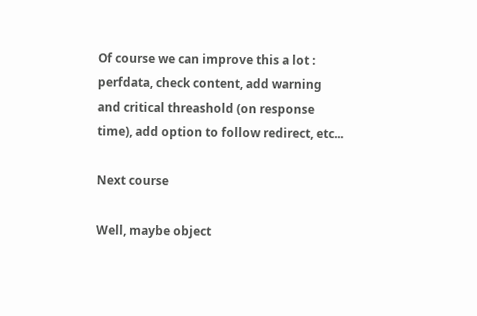Of course we can improve this a lot : perfdata, check content, add warning and critical threashold (on response time), add option to follow redirect, etc...

Next course

Well, maybe object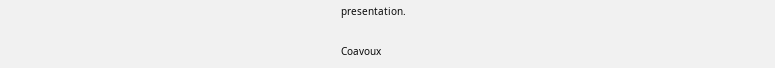presentation.

Coavoux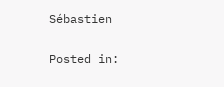Sébastien

Posted in: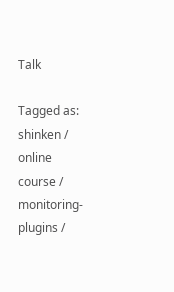Talk

Tagged as: shinken / online course / monitoring-plugins /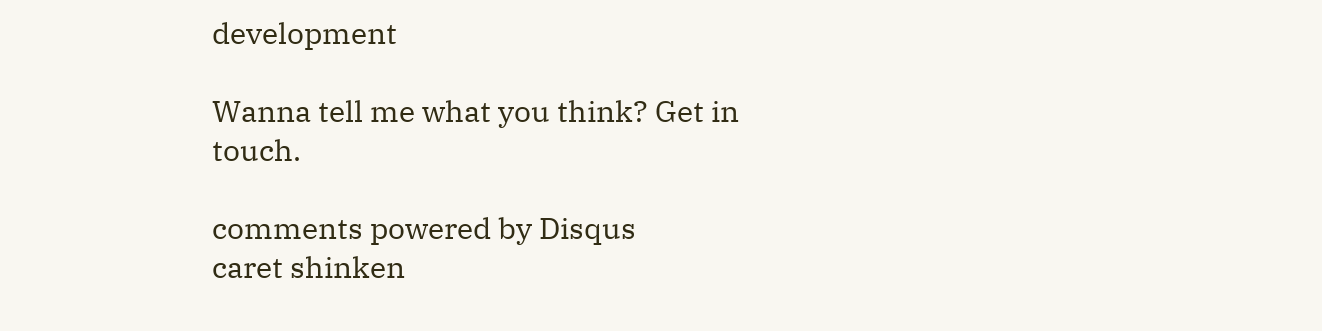development

Wanna tell me what you think? Get in touch.

comments powered by Disqus
caret shinken